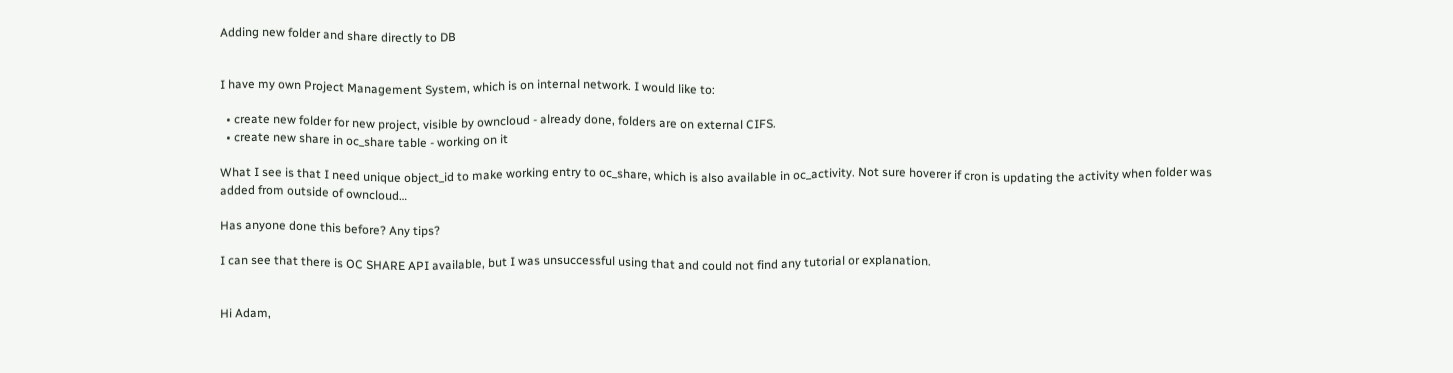Adding new folder and share directly to DB


I have my own Project Management System, which is on internal network. I would like to:

  • create new folder for new project, visible by owncloud - already done, folders are on external CIFS.
  • create new share in oc_share table - working on it

What I see is that I need unique object_id to make working entry to oc_share, which is also available in oc_activity. Not sure hoverer if cron is updating the activity when folder was added from outside of owncloud…

Has anyone done this before? Any tips?

I can see that there is OC SHARE API available, but I was unsuccessful using that and could not find any tutorial or explanation.


Hi Adam,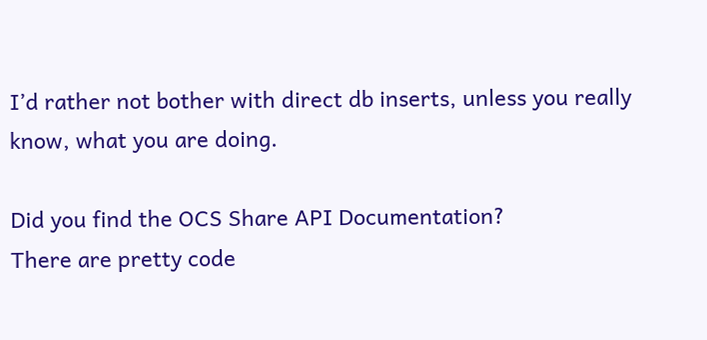I’d rather not bother with direct db inserts, unless you really know, what you are doing.

Did you find the OCS Share API Documentation?
There are pretty code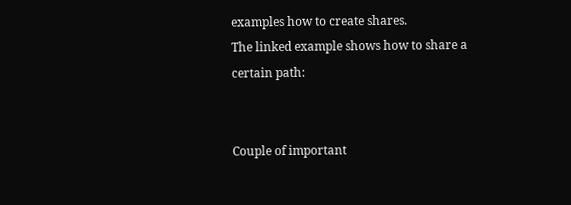examples how to create shares.
The linked example shows how to share a certain path:


Couple of important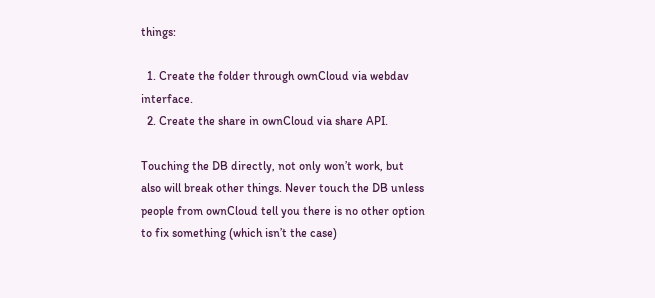things:

  1. Create the folder through ownCloud via webdav interface.
  2. Create the share in ownCloud via share API.

Touching the DB directly, not only won’t work, but also will break other things. Never touch the DB unless people from ownCloud tell you there is no other option to fix something (which isn’t the case)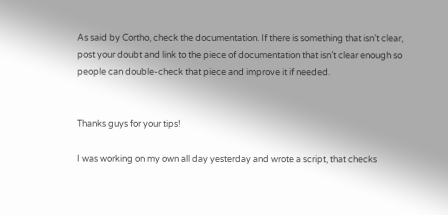As said by Cortho, check the documentation. If there is something that isn’t clear, post your doubt and link to the piece of documentation that isn’t clear enough so people can double-check that piece and improve it if needed.


Thanks guys for your tips!

I was working on my own all day yesterday and wrote a script, that checks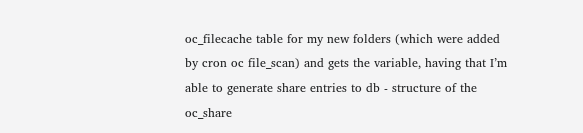oc_filecache table for my new folders (which were added by cron oc file_scan) and gets the variable, having that I’m able to generate share entries to db - structure of the oc_share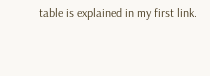table is explained in my first link.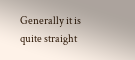Generally it is quite straight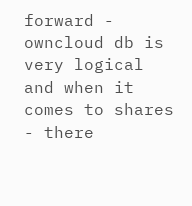forward - owncloud db is very logical and when it comes to shares - there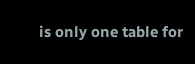is only one table for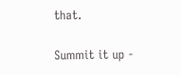that.

Summit it up -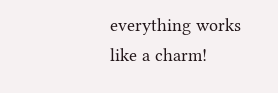everything works like a charm!